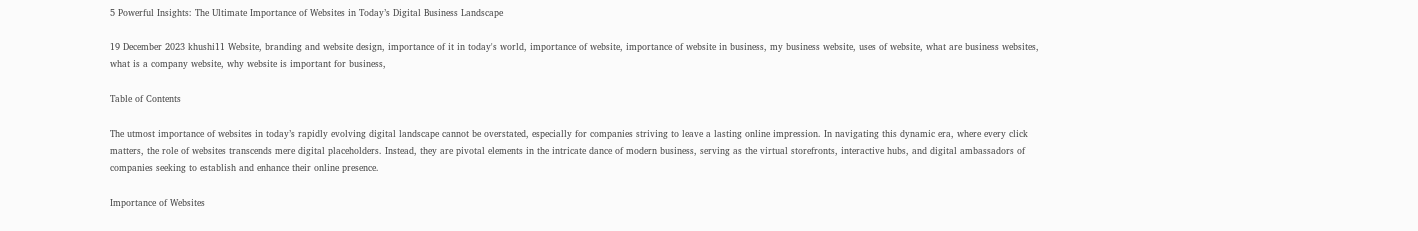5 Powerful Insights: The Ultimate Importance of Websites in Today’s Digital Business Landscape

19 December 2023 khushi11 Website, branding and website design, importance of it in today's world, importance of website, importance of website in business, my business website, uses of website, what are business websites, what is a company website, why website is important for business,

Table of Contents

The utmost importance of websites in today’s rapidly evolving digital landscape cannot be overstated, especially for companies striving to leave a lasting online impression. In navigating this dynamic era, where every click matters, the role of websites transcends mere digital placeholders. Instead, they are pivotal elements in the intricate dance of modern business, serving as the virtual storefronts, interactive hubs, and digital ambassadors of companies seeking to establish and enhance their online presence.

Importance of Websites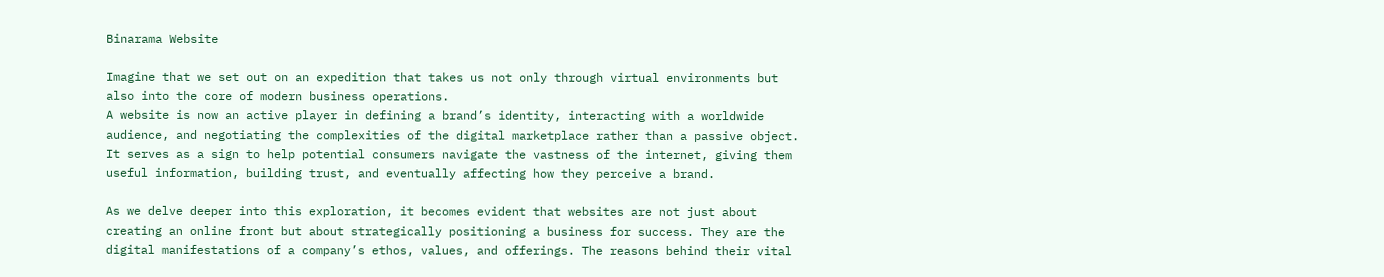Binarama Website

Imagine that we set out on an expedition that takes us not only through virtual environments but also into the core of modern business operations.
A website is now an active player in defining a brand’s identity, interacting with a worldwide audience, and negotiating the complexities of the digital marketplace rather than a passive object. It serves as a sign to help potential consumers navigate the vastness of the internet, giving them useful information, building trust, and eventually affecting how they perceive a brand.

As we delve deeper into this exploration, it becomes evident that websites are not just about creating an online front but about strategically positioning a business for success. They are the digital manifestations of a company’s ethos, values, and offerings. The reasons behind their vital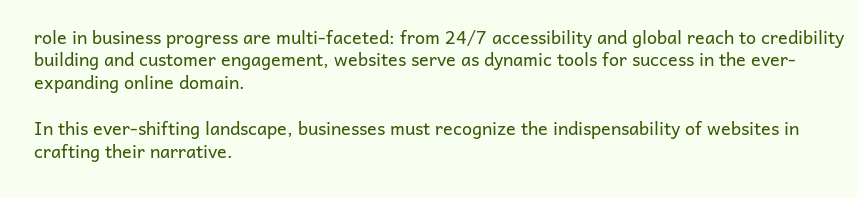role in business progress are multi-faceted: from 24/7 accessibility and global reach to credibility building and customer engagement, websites serve as dynamic tools for success in the ever-expanding online domain.

In this ever-shifting landscape, businesses must recognize the indispensability of websites in crafting their narrative.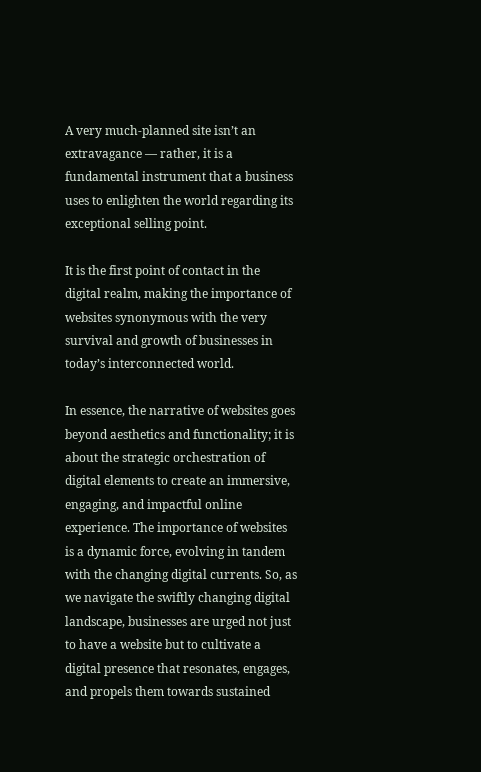A very much-planned site isn’t an extravagance — rather, it is a fundamental instrument that a business uses to enlighten the world regarding its exceptional selling point.

It is the first point of contact in the digital realm, making the importance of websites synonymous with the very survival and growth of businesses in today’s interconnected world.

In essence, the narrative of websites goes beyond aesthetics and functionality; it is about the strategic orchestration of digital elements to create an immersive, engaging, and impactful online experience. The importance of websites is a dynamic force, evolving in tandem with the changing digital currents. So, as we navigate the swiftly changing digital landscape, businesses are urged not just to have a website but to cultivate a digital presence that resonates, engages, and propels them towards sustained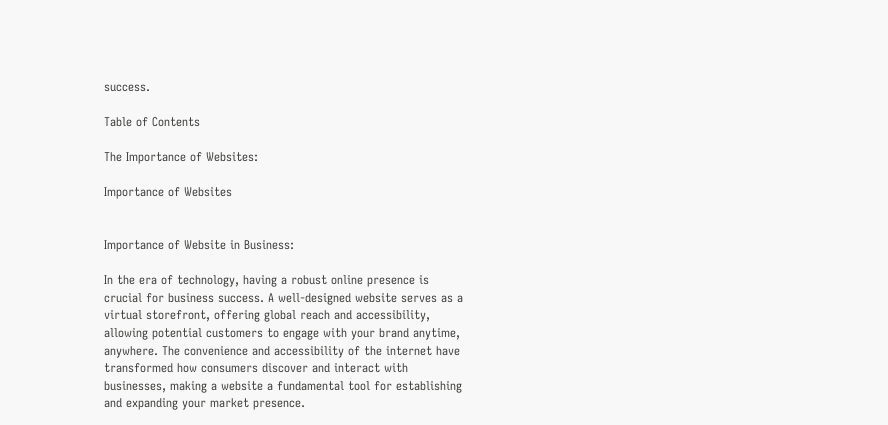success.

Table of Contents

The Importance of Websites:

Importance of Websites


Importance of Website in Business:

In the era of technology, having a robust online presence is crucial for business success. A well-designed website serves as a virtual storefront, offering global reach and accessibility, allowing potential customers to engage with your brand anytime, anywhere. The convenience and accessibility of the internet have transformed how consumers discover and interact with businesses, making a website a fundamental tool for establishing and expanding your market presence.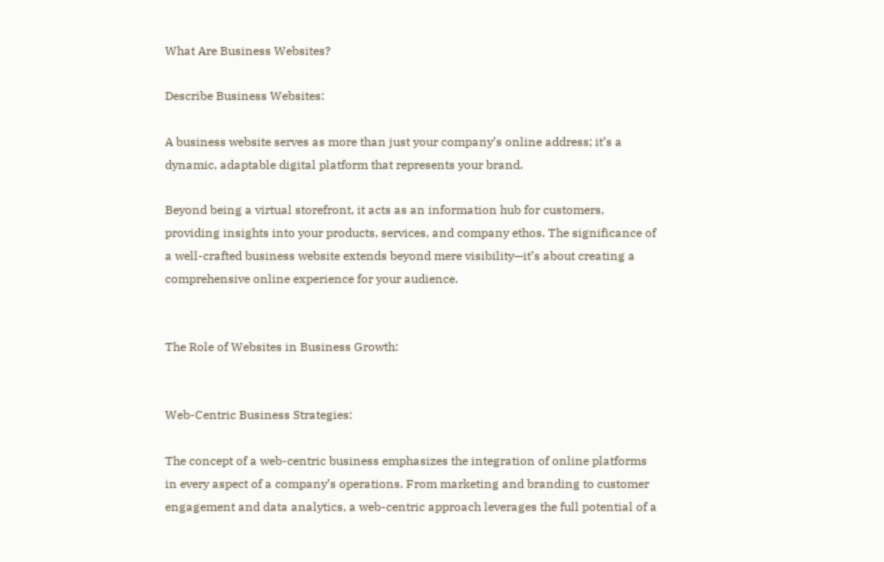What Are Business Websites?

Describe Business Websites:

A business website serves as more than just your company’s online address; it’s a dynamic, adaptable digital platform that represents your brand.

Beyond being a virtual storefront, it acts as an information hub for customers, providing insights into your products, services, and company ethos. The significance of a well-crafted business website extends beyond mere visibility—it’s about creating a comprehensive online experience for your audience.


The Role of Websites in Business Growth:


Web-Centric Business Strategies:

The concept of a web-centric business emphasizes the integration of online platforms in every aspect of a company’s operations. From marketing and branding to customer engagement and data analytics, a web-centric approach leverages the full potential of a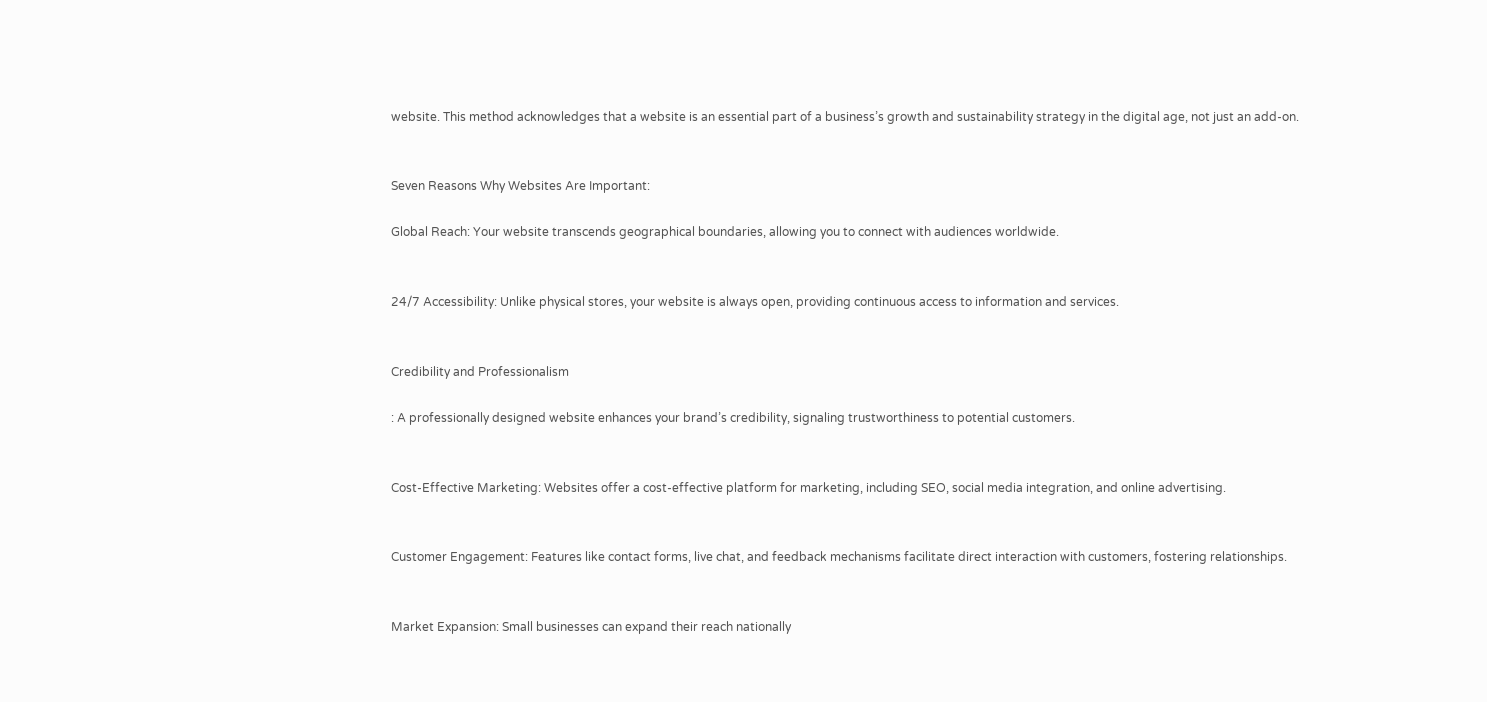website. This method acknowledges that a website is an essential part of a business’s growth and sustainability strategy in the digital age, not just an add-on.


Seven Reasons Why Websites Are Important:

Global Reach: Your website transcends geographical boundaries, allowing you to connect with audiences worldwide.


24/7 Accessibility: Unlike physical stores, your website is always open, providing continuous access to information and services.


Credibility and Professionalism

: A professionally designed website enhances your brand’s credibility, signaling trustworthiness to potential customers.


Cost-Effective Marketing: Websites offer a cost-effective platform for marketing, including SEO, social media integration, and online advertising.


Customer Engagement: Features like contact forms, live chat, and feedback mechanisms facilitate direct interaction with customers, fostering relationships.


Market Expansion: Small businesses can expand their reach nationally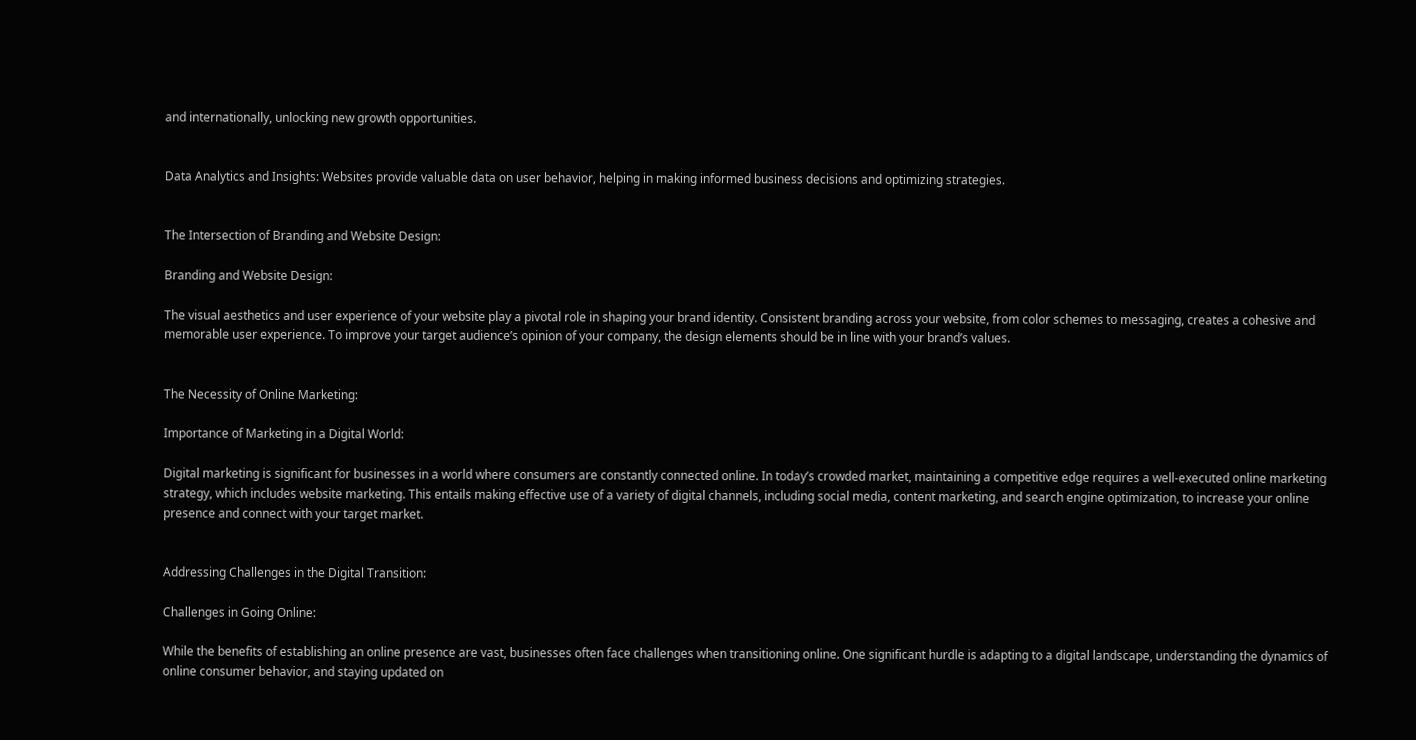and internationally, unlocking new growth opportunities.


Data Analytics and Insights: Websites provide valuable data on user behavior, helping in making informed business decisions and optimizing strategies.


The Intersection of Branding and Website Design:

Branding and Website Design:

The visual aesthetics and user experience of your website play a pivotal role in shaping your brand identity. Consistent branding across your website, from color schemes to messaging, creates a cohesive and memorable user experience. To improve your target audience’s opinion of your company, the design elements should be in line with your brand’s values.


The Necessity of Online Marketing:

Importance of Marketing in a Digital World:

Digital marketing is significant for businesses in a world where consumers are constantly connected online. In today’s crowded market, maintaining a competitive edge requires a well-executed online marketing strategy, which includes website marketing. This entails making effective use of a variety of digital channels, including social media, content marketing, and search engine optimization, to increase your online presence and connect with your target market.


Addressing Challenges in the Digital Transition:

Challenges in Going Online:

While the benefits of establishing an online presence are vast, businesses often face challenges when transitioning online. One significant hurdle is adapting to a digital landscape, understanding the dynamics of online consumer behavior, and staying updated on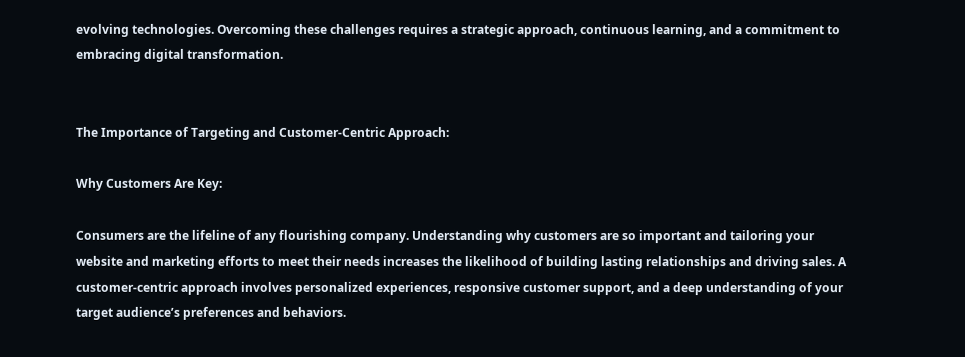evolving technologies. Overcoming these challenges requires a strategic approach, continuous learning, and a commitment to embracing digital transformation.


The Importance of Targeting and Customer-Centric Approach:

Why Customers Are Key:

Consumers are the lifeline of any flourishing company. Understanding why customers are so important and tailoring your website and marketing efforts to meet their needs increases the likelihood of building lasting relationships and driving sales. A customer-centric approach involves personalized experiences, responsive customer support, and a deep understanding of your target audience’s preferences and behaviors.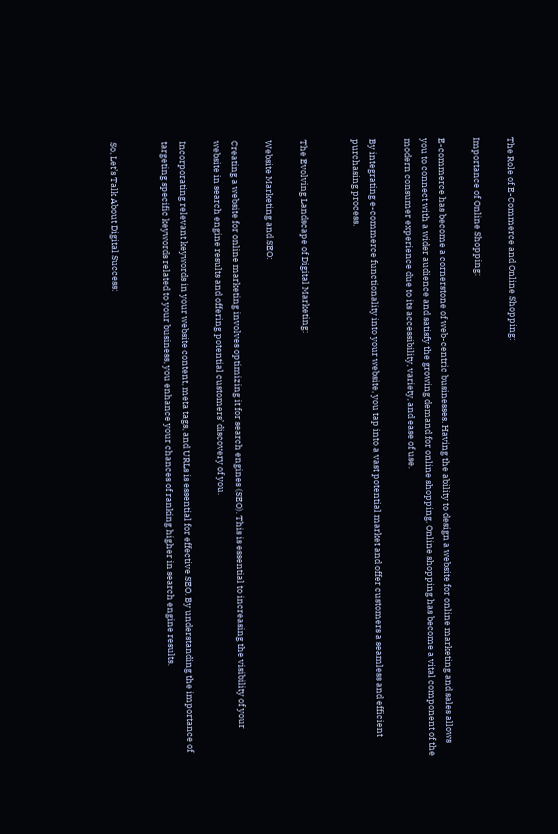The Role of E-Commerce and Online Shopping:

Importance of Online Shopping:

E-commerce has become a cornerstone of web-centric businesses. Having the ability to design a website for online marketing and sales allows you to connect with a wider audience and satisfy the growing demand for online shopping. Online shopping has become a vital component of the modern consumer experience due to its accessibility, variety, and ease of use.

By integrating e-commerce functionality into your website, you tap into a vast potential market and offer customers a seamless and efficient purchasing process.


The Evolving Landscape of Digital Marketing:

Website Marketing and SEO:

Creating a website for online marketing involves optimizing it for search engines (SEO). This is essential to increasing the visibility of your website in search engine results and offering potential customers’ discovery of you.

Incorporating relevant keywords in your website content, meta tags, and URLs is essential for effective SEO. By understanding the importance of targeting specific keywords related to your business, you enhance your chances of ranking higher in search engine results.


So, Let’s Talk About Digital Success: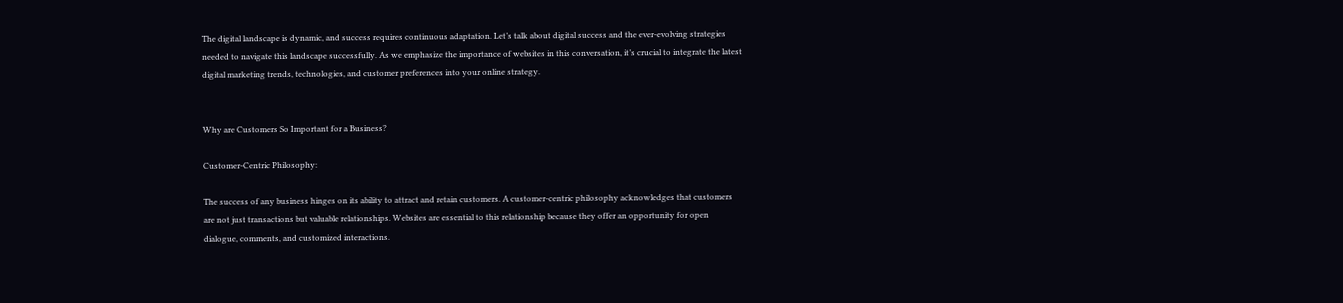The digital landscape is dynamic, and success requires continuous adaptation. Let’s talk about digital success and the ever-evolving strategies needed to navigate this landscape successfully. As we emphasize the importance of websites in this conversation, it’s crucial to integrate the latest digital marketing trends, technologies, and customer preferences into your online strategy.


Why are Customers So Important for a Business?

Customer-Centric Philosophy:

The success of any business hinges on its ability to attract and retain customers. A customer-centric philosophy acknowledges that customers are not just transactions but valuable relationships. Websites are essential to this relationship because they offer an opportunity for open dialogue, comments, and customized interactions.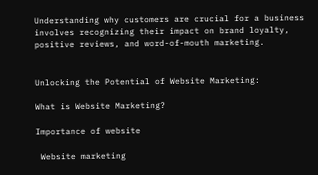Understanding why customers are crucial for a business involves recognizing their impact on brand loyalty, positive reviews, and word-of-mouth marketing.


Unlocking the Potential of Website Marketing:

What is Website Marketing?

Importance of website

 Website marketing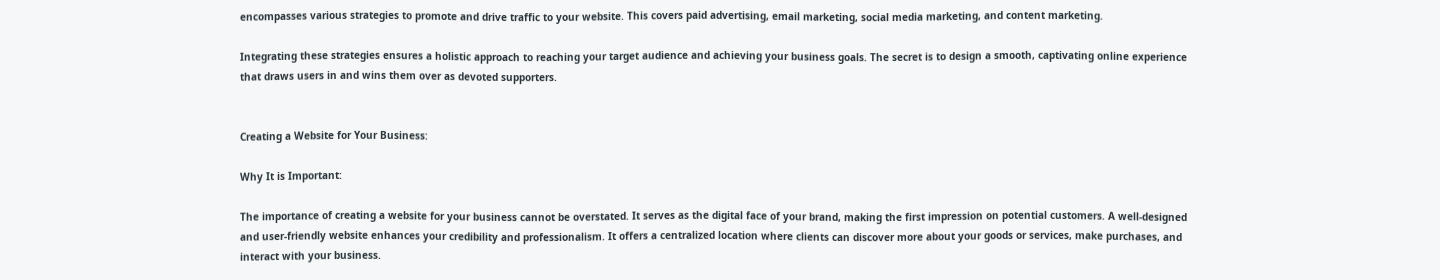encompasses various strategies to promote and drive traffic to your website. This covers paid advertising, email marketing, social media marketing, and content marketing.

Integrating these strategies ensures a holistic approach to reaching your target audience and achieving your business goals. The secret is to design a smooth, captivating online experience that draws users in and wins them over as devoted supporters.


Creating a Website for Your Business:

Why It is Important:

The importance of creating a website for your business cannot be overstated. It serves as the digital face of your brand, making the first impression on potential customers. A well-designed and user-friendly website enhances your credibility and professionalism. It offers a centralized location where clients can discover more about your goods or services, make purchases, and interact with your business.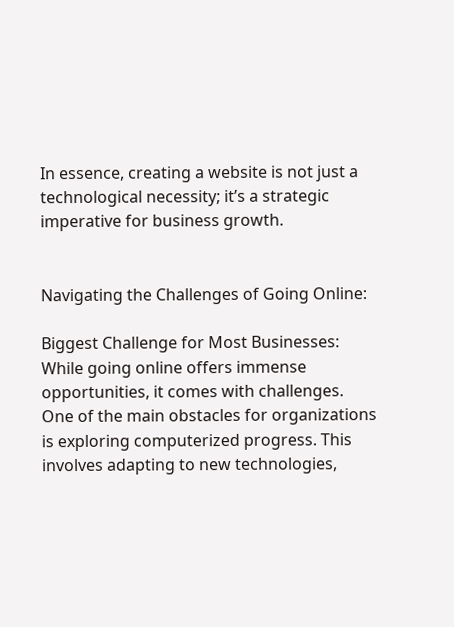In essence, creating a website is not just a technological necessity; it’s a strategic imperative for business growth.


Navigating the Challenges of Going Online:

Biggest Challenge for Most Businesses: While going online offers immense opportunities, it comes with challenges. One of the main obstacles for organizations is exploring computerized progress. This involves adapting to new technologies,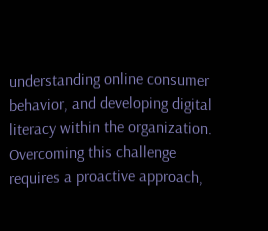understanding online consumer behavior, and developing digital literacy within the organization. Overcoming this challenge requires a proactive approach,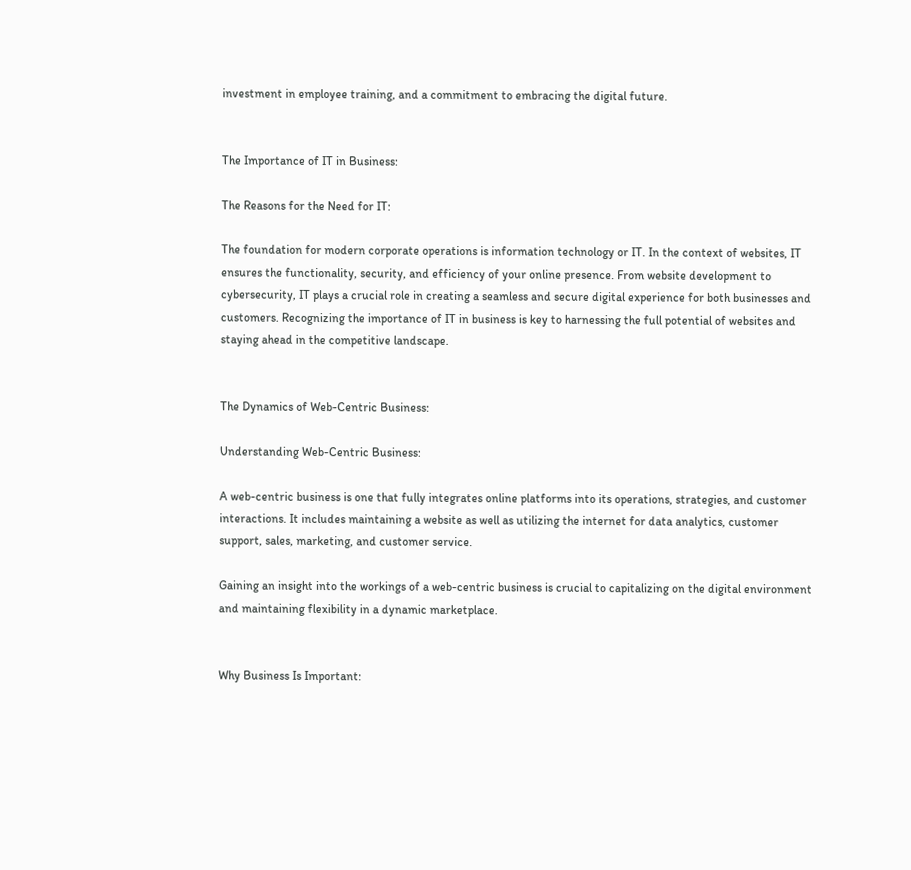investment in employee training, and a commitment to embracing the digital future.


The Importance of IT in Business:

The Reasons for the Need for IT:

The foundation for modern corporate operations is information technology or IT. In the context of websites, IT ensures the functionality, security, and efficiency of your online presence. From website development to cybersecurity, IT plays a crucial role in creating a seamless and secure digital experience for both businesses and customers. Recognizing the importance of IT in business is key to harnessing the full potential of websites and staying ahead in the competitive landscape.


The Dynamics of Web-Centric Business:

Understanding Web-Centric Business:

A web-centric business is one that fully integrates online platforms into its operations, strategies, and customer interactions. It includes maintaining a website as well as utilizing the internet for data analytics, customer support, sales, marketing, and customer service.

Gaining an insight into the workings of a web-centric business is crucial to capitalizing on the digital environment and maintaining flexibility in a dynamic marketplace.


Why Business Is Important: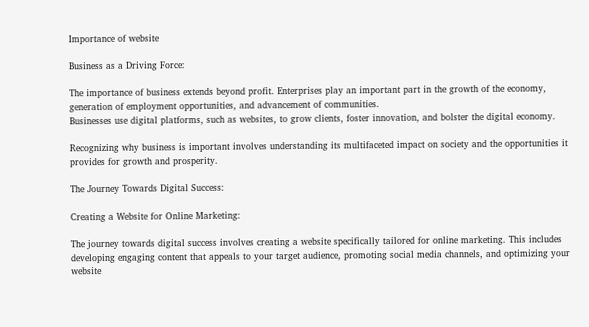Importance of website

Business as a Driving Force:

The importance of business extends beyond profit. Enterprises play an important part in the growth of the economy, generation of employment opportunities, and advancement of communities.
Businesses use digital platforms, such as websites, to grow clients, foster innovation, and bolster the digital economy.

Recognizing why business is important involves understanding its multifaceted impact on society and the opportunities it provides for growth and prosperity.

The Journey Towards Digital Success:

Creating a Website for Online Marketing:

The journey towards digital success involves creating a website specifically tailored for online marketing. This includes developing engaging content that appeals to your target audience, promoting social media channels, and optimizing your website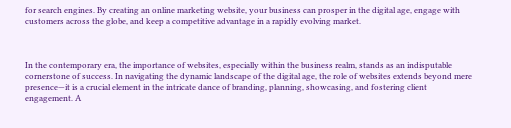for search engines. By creating an online marketing website, your business can prosper in the digital age, engage with customers across the globe, and keep a competitive advantage in a rapidly evolving market.



In the contemporary era, the importance of websites, especially within the business realm, stands as an indisputable cornerstone of success. In navigating the dynamic landscape of the digital age, the role of websites extends beyond mere presence—it is a crucial element in the intricate dance of branding, planning, showcasing, and fostering client engagement. A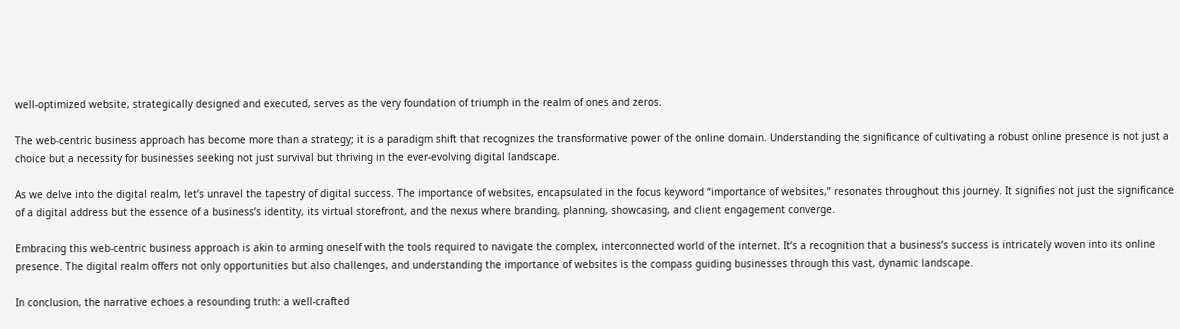well-optimized website, strategically designed and executed, serves as the very foundation of triumph in the realm of ones and zeros.

The web-centric business approach has become more than a strategy; it is a paradigm shift that recognizes the transformative power of the online domain. Understanding the significance of cultivating a robust online presence is not just a choice but a necessity for businesses seeking not just survival but thriving in the ever-evolving digital landscape.

As we delve into the digital realm, let’s unravel the tapestry of digital success. The importance of websites, encapsulated in the focus keyword “importance of websites,” resonates throughout this journey. It signifies not just the significance of a digital address but the essence of a business’s identity, its virtual storefront, and the nexus where branding, planning, showcasing, and client engagement converge.

Embracing this web-centric business approach is akin to arming oneself with the tools required to navigate the complex, interconnected world of the internet. It’s a recognition that a business’s success is intricately woven into its online presence. The digital realm offers not only opportunities but also challenges, and understanding the importance of websites is the compass guiding businesses through this vast, dynamic landscape.

In conclusion, the narrative echoes a resounding truth: a well-crafted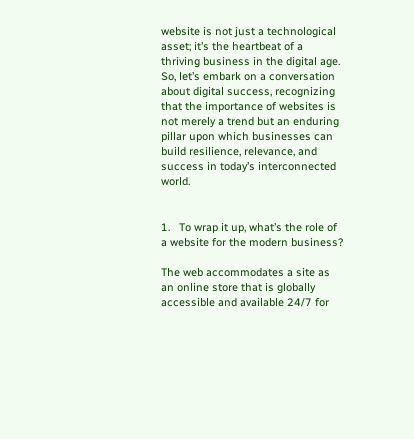website is not just a technological asset; it’s the heartbeat of a thriving business in the digital age. So, let’s embark on a conversation about digital success, recognizing that the importance of websites is not merely a trend but an enduring pillar upon which businesses can build resilience, relevance, and success in today’s interconnected world.


1.   To wrap it up, what’s the role of a website for the modern business?

The web accommodates a site as an online store that is globally accessible and available 24/7 for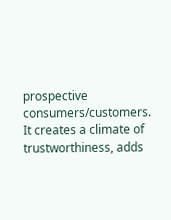prospective consumers/customers. It creates a climate of trustworthiness, adds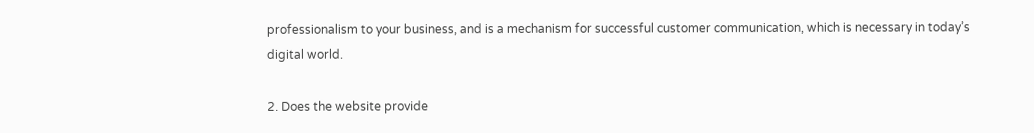professionalism to your business, and is a mechanism for successful customer communication, which is necessary in today’s digital world.

2. Does the website provide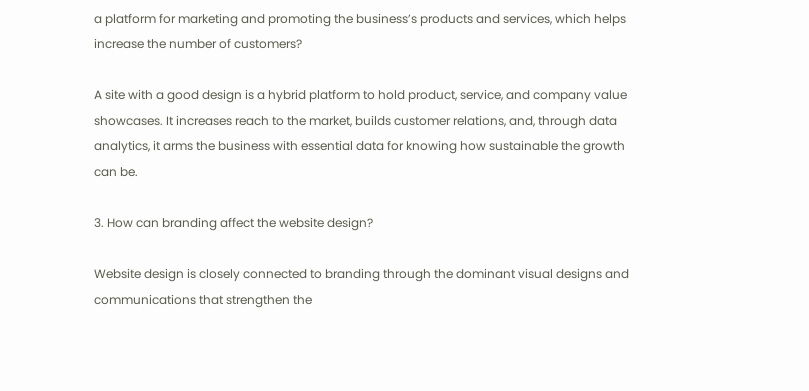a platform for marketing and promoting the business’s products and services, which helps increase the number of customers?

A site with a good design is a hybrid platform to hold product, service, and company value showcases. It increases reach to the market, builds customer relations, and, through data analytics, it arms the business with essential data for knowing how sustainable the growth can be.

3. How can branding affect the website design?

Website design is closely connected to branding through the dominant visual designs and communications that strengthen the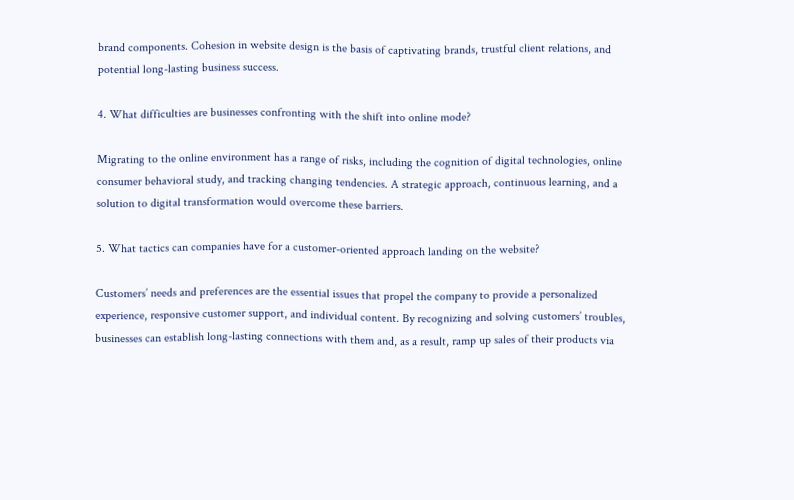brand components. Cohesion in website design is the basis of captivating brands, trustful client relations, and potential long-lasting business success.

4. What difficulties are businesses confronting with the shift into online mode?

Migrating to the online environment has a range of risks, including the cognition of digital technologies, online consumer behavioral study, and tracking changing tendencies. A strategic approach, continuous learning, and a solution to digital transformation would overcome these barriers.

5. What tactics can companies have for a customer-oriented approach landing on the website?

Customers’ needs and preferences are the essential issues that propel the company to provide a personalized experience, responsive customer support, and individual content. By recognizing and solving customers’ troubles, businesses can establish long-lasting connections with them and, as a result, ramp up sales of their products via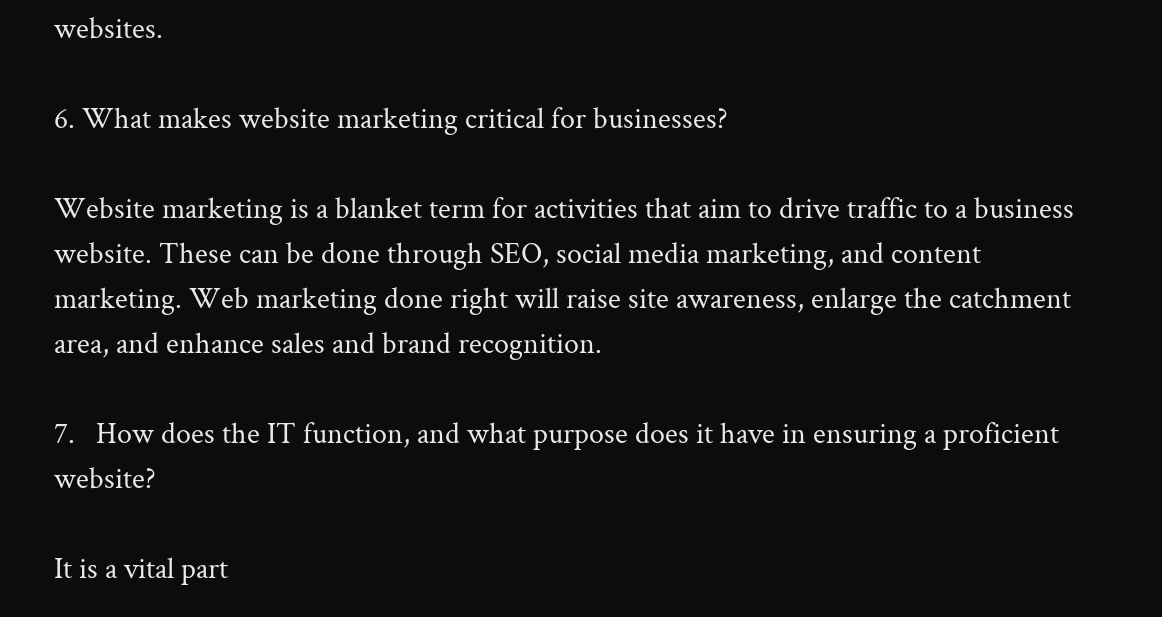websites.

6. What makes website marketing critical for businesses?

Website marketing is a blanket term for activities that aim to drive traffic to a business website. These can be done through SEO, social media marketing, and content marketing. Web marketing done right will raise site awareness, enlarge the catchment area, and enhance sales and brand recognition.

7.   How does the IT function, and what purpose does it have in ensuring a proficient website?

It is a vital part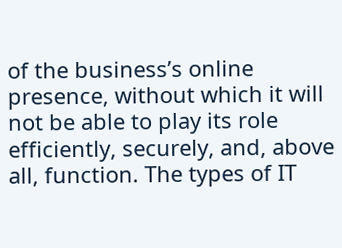of the business’s online presence, without which it will not be able to play its role efficiently, securely, and, above all, function. The types of IT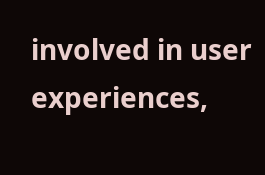involved in user experiences,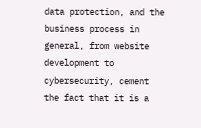data protection, and the business process in general, from website development to cybersecurity, cement the fact that it is a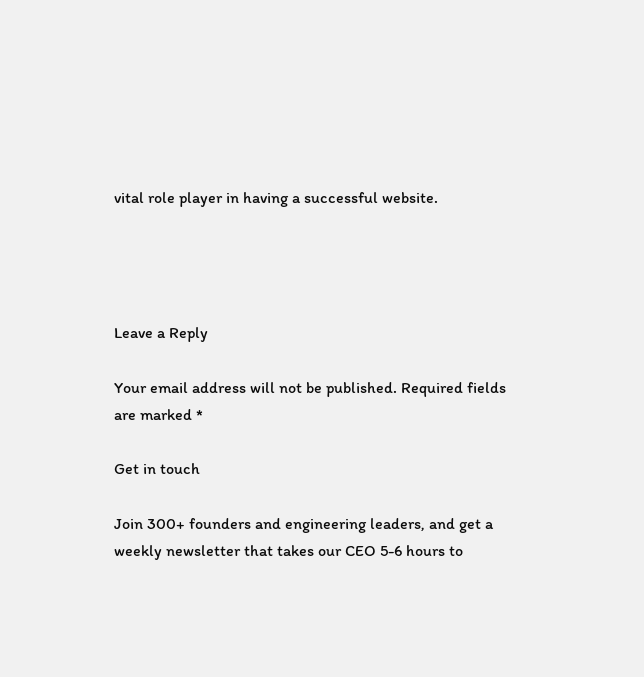vital role player in having a successful website.




Leave a Reply

Your email address will not be published. Required fields are marked *

Get in touch

Join 300+ founders and engineering leaders, and get a weekly newsletter that takes our CEO 5-6 hours to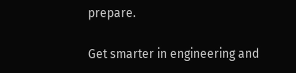prepare.

Get smarter in engineering and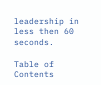leadership in less then 60 seconds.

Table of Contents